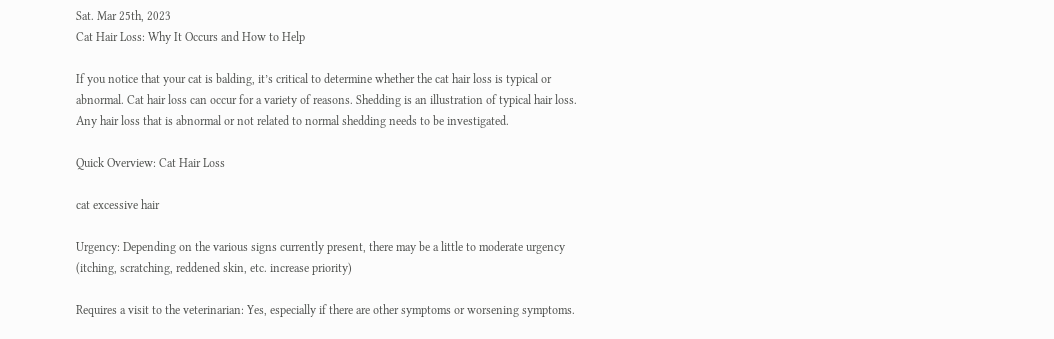Sat. Mar 25th, 2023
Cat Hair Loss: Why It Occurs and How to Help

If you notice that your cat is balding, it’s critical to determine whether the cat hair loss is typical or abnormal. Cat hair loss can occur for a variety of reasons. Shedding is an illustration of typical hair loss. Any hair loss that is abnormal or not related to normal shedding needs to be investigated.

Quick Overview: Cat Hair Loss

cat excessive hair

Urgency: Depending on the various signs currently present, there may be a little to moderate urgency (itching, scratching, reddened skin, etc. increase priority)

Requires a visit to the veterinarian: Yes, especially if there are other symptoms or worsening symptoms.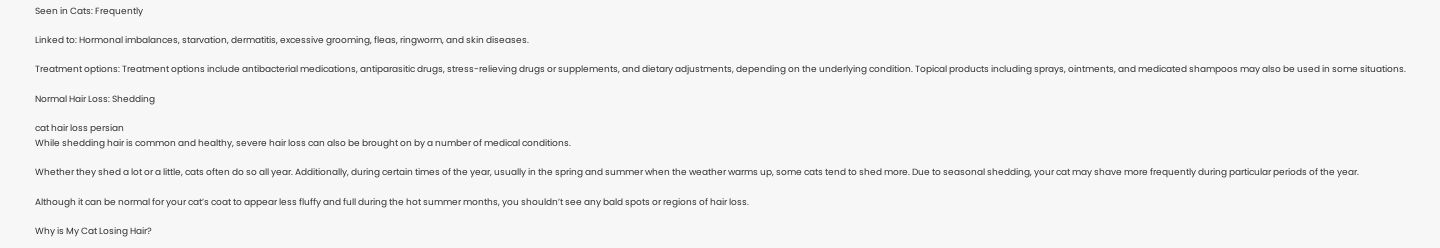Seen in Cats: Frequently

Linked to: Hormonal imbalances, starvation, dermatitis, excessive grooming, fleas, ringworm, and skin diseases.

Treatment options: Treatment options include antibacterial medications, antiparasitic drugs, stress-relieving drugs or supplements, and dietary adjustments, depending on the underlying condition. Topical products including sprays, ointments, and medicated shampoos may also be used in some situations.

Normal Hair Loss: Shedding

cat hair loss persian
While shedding hair is common and healthy, severe hair loss can also be brought on by a number of medical conditions.

Whether they shed a lot or a little, cats often do so all year. Additionally, during certain times of the year, usually in the spring and summer when the weather warms up, some cats tend to shed more. Due to seasonal shedding, your cat may shave more frequently during particular periods of the year.

Although it can be normal for your cat’s coat to appear less fluffy and full during the hot summer months, you shouldn’t see any bald spots or regions of hair loss.

Why is My Cat Losing Hair?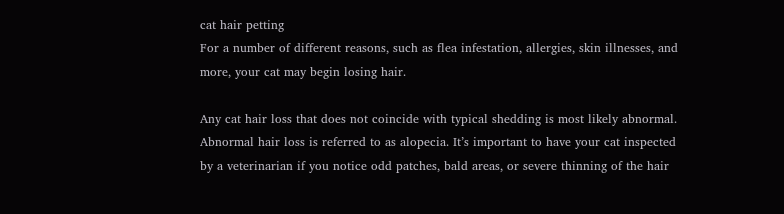cat hair petting
For a number of different reasons, such as flea infestation, allergies, skin illnesses, and more, your cat may begin losing hair.

Any cat hair loss that does not coincide with typical shedding is most likely abnormal. Abnormal hair loss is referred to as alopecia. It’s important to have your cat inspected by a veterinarian if you notice odd patches, bald areas, or severe thinning of the hair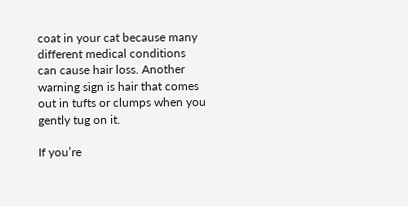coat in your cat because many different medical conditions can cause hair loss. Another warning sign is hair that comes out in tufts or clumps when you gently tug on it.

If you’re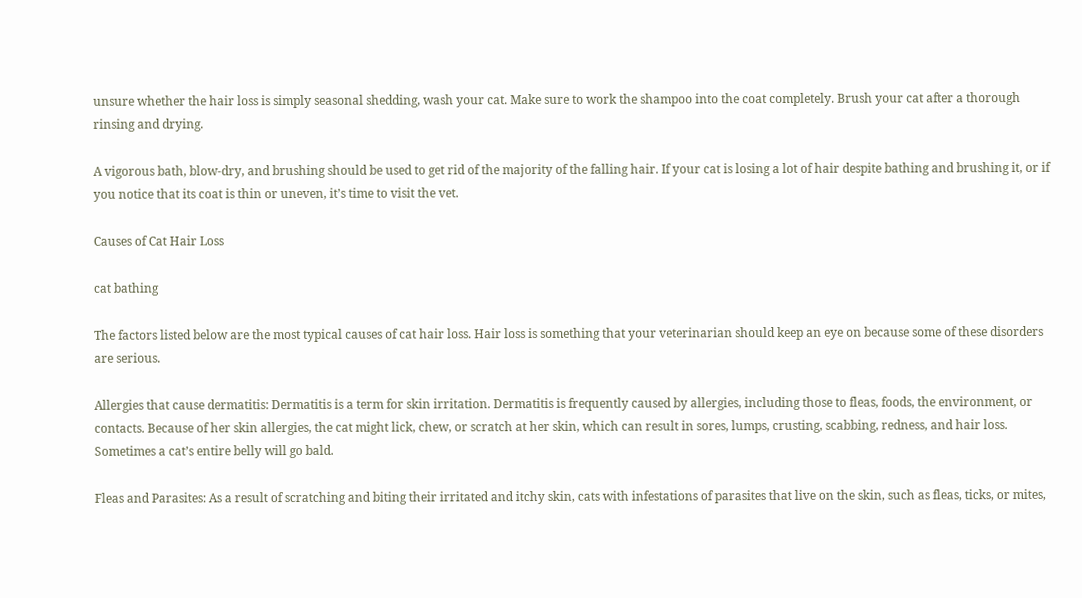unsure whether the hair loss is simply seasonal shedding, wash your cat. Make sure to work the shampoo into the coat completely. Brush your cat after a thorough rinsing and drying.

A vigorous bath, blow-dry, and brushing should be used to get rid of the majority of the falling hair. If your cat is losing a lot of hair despite bathing and brushing it, or if you notice that its coat is thin or uneven, it’s time to visit the vet.

Causes of Cat Hair Loss

cat bathing

The factors listed below are the most typical causes of cat hair loss. Hair loss is something that your veterinarian should keep an eye on because some of these disorders are serious.

Allergies that cause dermatitis: Dermatitis is a term for skin irritation. Dermatitis is frequently caused by allergies, including those to fleas, foods, the environment, or contacts. Because of her skin allergies, the cat might lick, chew, or scratch at her skin, which can result in sores, lumps, crusting, scabbing, redness, and hair loss. Sometimes a cat’s entire belly will go bald.

Fleas and Parasites: As a result of scratching and biting their irritated and itchy skin, cats with infestations of parasites that live on the skin, such as fleas, ticks, or mites,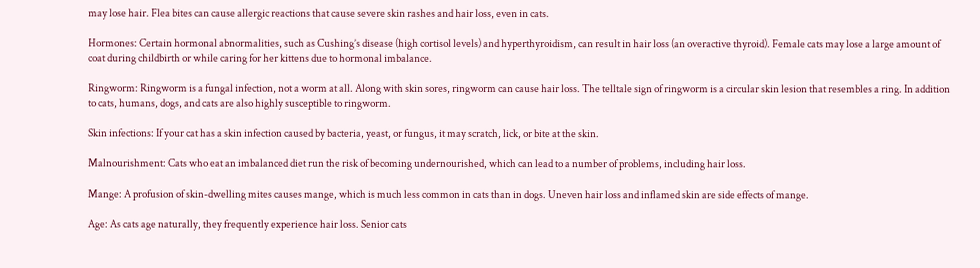may lose hair. Flea bites can cause allergic reactions that cause severe skin rashes and hair loss, even in cats.

Hormones: Certain hormonal abnormalities, such as Cushing’s disease (high cortisol levels) and hyperthyroidism, can result in hair loss (an overactive thyroid). Female cats may lose a large amount of coat during childbirth or while caring for her kittens due to hormonal imbalance.

Ringworm: Ringworm is a fungal infection, not a worm at all. Along with skin sores, ringworm can cause hair loss. The telltale sign of ringworm is a circular skin lesion that resembles a ring. In addition to cats, humans, dogs, and cats are also highly susceptible to ringworm.

Skin infections: If your cat has a skin infection caused by bacteria, yeast, or fungus, it may scratch, lick, or bite at the skin.

Malnourishment: Cats who eat an imbalanced diet run the risk of becoming undernourished, which can lead to a number of problems, including hair loss.

Mange: A profusion of skin-dwelling mites causes mange, which is much less common in cats than in dogs. Uneven hair loss and inflamed skin are side effects of mange.

Age: As cats age naturally, they frequently experience hair loss. Senior cats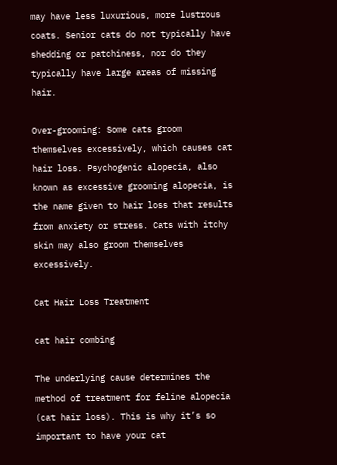may have less luxurious, more lustrous coats. Senior cats do not typically have shedding or patchiness, nor do they typically have large areas of missing hair.

Over-grooming: Some cats groom themselves excessively, which causes cat hair loss. Psychogenic alopecia, also known as excessive grooming alopecia, is the name given to hair loss that results from anxiety or stress. Cats with itchy skin may also groom themselves excessively.

Cat Hair Loss Treatment

cat hair combing

The underlying cause determines the method of treatment for feline alopecia (cat hair loss). This is why it’s so important to have your cat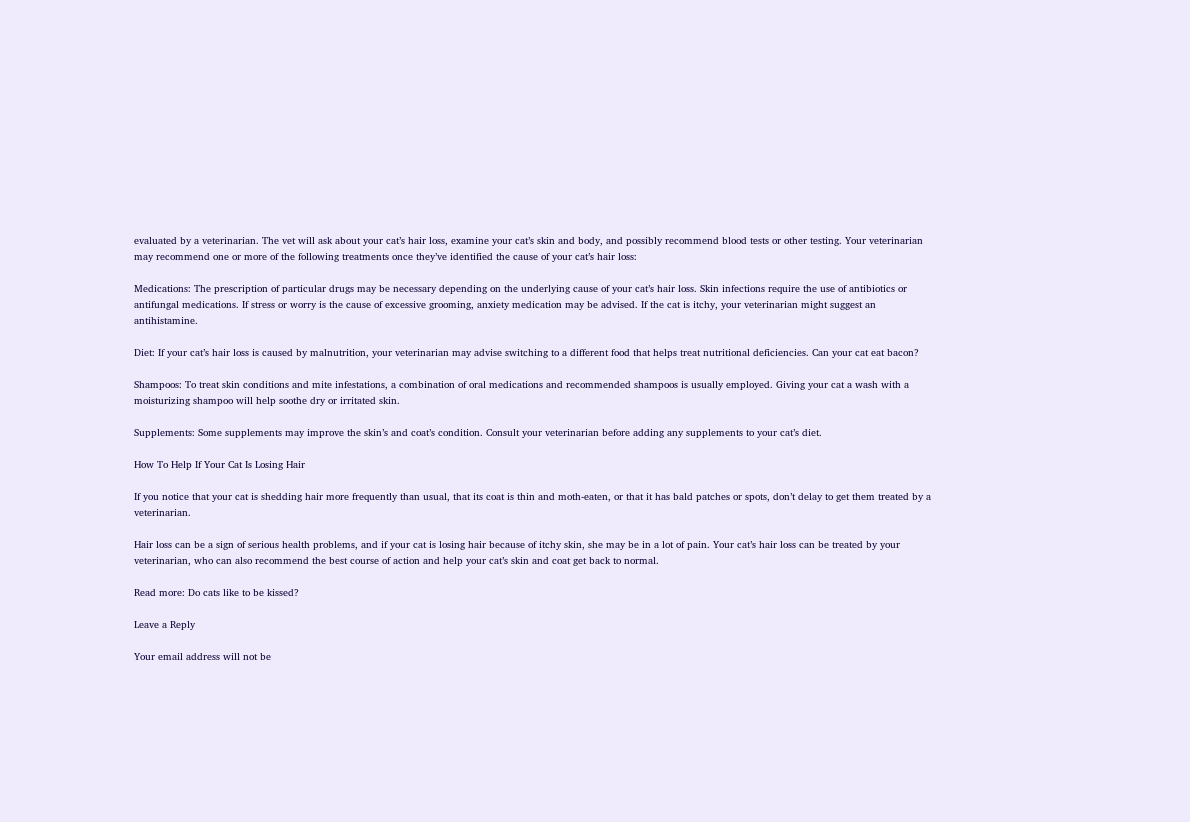evaluated by a veterinarian. The vet will ask about your cat’s hair loss, examine your cat’s skin and body, and possibly recommend blood tests or other testing. Your veterinarian may recommend one or more of the following treatments once they’ve identified the cause of your cat’s hair loss:

Medications: The prescription of particular drugs may be necessary depending on the underlying cause of your cat’s hair loss. Skin infections require the use of antibiotics or antifungal medications. If stress or worry is the cause of excessive grooming, anxiety medication may be advised. If the cat is itchy, your veterinarian might suggest an antihistamine.

Diet: If your cat’s hair loss is caused by malnutrition, your veterinarian may advise switching to a different food that helps treat nutritional deficiencies. Can your cat eat bacon?

Shampoos: To treat skin conditions and mite infestations, a combination of oral medications and recommended shampoos is usually employed. Giving your cat a wash with a moisturizing shampoo will help soothe dry or irritated skin.

Supplements: Some supplements may improve the skin’s and coat’s condition. Consult your veterinarian before adding any supplements to your cat’s diet.

How To Help If Your Cat Is Losing Hair

If you notice that your cat is shedding hair more frequently than usual, that its coat is thin and moth-eaten, or that it has bald patches or spots, don’t delay to get them treated by a veterinarian.

Hair loss can be a sign of serious health problems, and if your cat is losing hair because of itchy skin, she may be in a lot of pain. Your cat’s hair loss can be treated by your veterinarian, who can also recommend the best course of action and help your cat’s skin and coat get back to normal.

Read more: Do cats like to be kissed?

Leave a Reply

Your email address will not be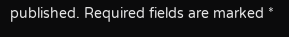published. Required fields are marked *